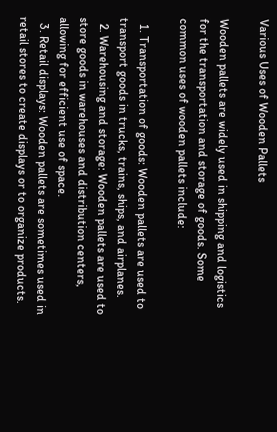Various Uses of Wooden Pallets

Wooden pallets are widely used in shipping and logistics for the transportation and storage of goods. Some common uses of wooden pallets include:

  1. Transportation of goods: Wooden pallets are used to transport goods in trucks, trains, ships, and airplanes.
  2. Warehousing and storage: Wooden pallets are used to store goods in warehouses and distribution centers, allowing for efficient use of space.
  3. Retail displays: Wooden pallets are sometimes used in retail stores to create displays or to organize products.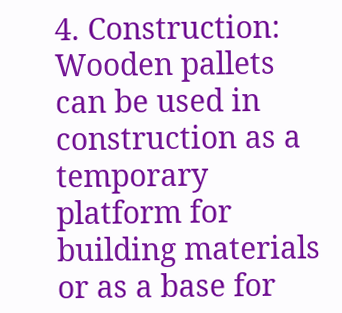4. Construction: Wooden pallets can be used in construction as a temporary platform for building materials or as a base for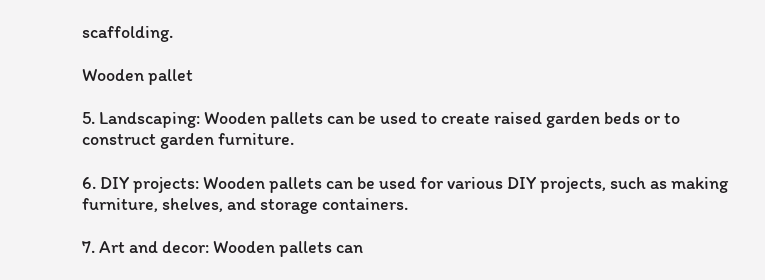scaffolding.

Wooden pallet

5. Landscaping: Wooden pallets can be used to create raised garden beds or to construct garden furniture.

6. DIY projects: Wooden pallets can be used for various DIY projects, such as making furniture, shelves, and storage containers.

7. Art and decor: Wooden pallets can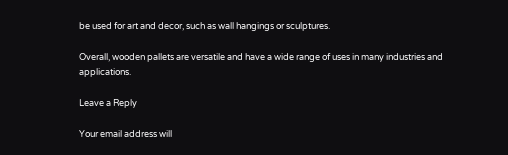be used for art and decor, such as wall hangings or sculptures.

Overall, wooden pallets are versatile and have a wide range of uses in many industries and applications.

Leave a Reply

Your email address will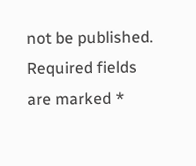not be published. Required fields are marked *